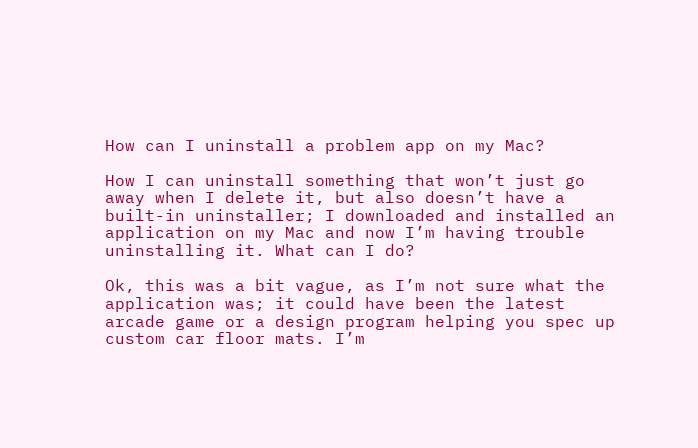How can I uninstall a problem app on my Mac?

How I can uninstall something that won’t just go away when I delete it, but also doesn’t have a built-in uninstaller; I downloaded and installed an application on my Mac and now I’m having trouble uninstalling it. What can I do?

Ok, this was a bit vague, as I’m not sure what the application was; it could have been the latest arcade game or a design program helping you spec up custom car floor mats. I’m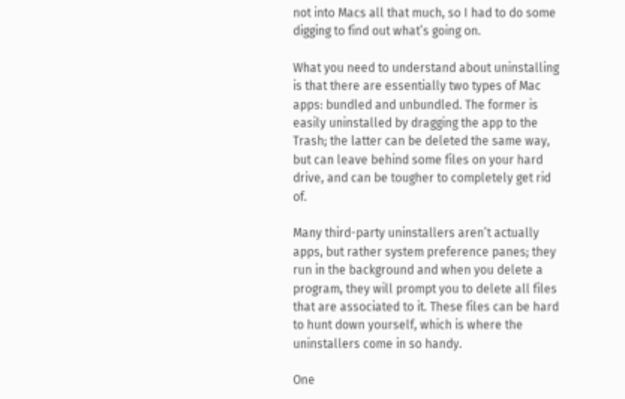not into Macs all that much, so I had to do some digging to find out what’s going on.

What you need to understand about uninstalling is that there are essentially two types of Mac apps: bundled and unbundled. The former is easily uninstalled by dragging the app to the Trash; the latter can be deleted the same way, but can leave behind some files on your hard drive, and can be tougher to completely get rid of.

Many third-party uninstallers aren’t actually apps, but rather system preference panes; they run in the background and when you delete a program, they will prompt you to delete all files that are associated to it. These files can be hard to hunt down yourself, which is where the uninstallers come in so handy.

One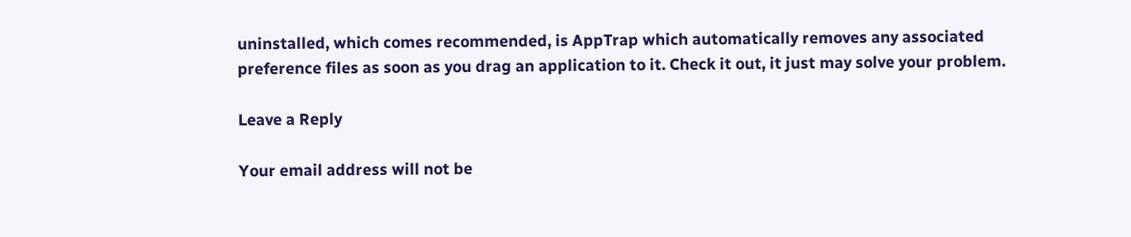uninstalled, which comes recommended, is AppTrap which automatically removes any associated preference files as soon as you drag an application to it. Check it out, it just may solve your problem.

Leave a Reply

Your email address will not be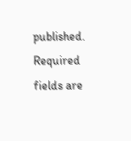published. Required fields are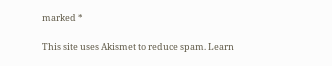marked *

This site uses Akismet to reduce spam. Learn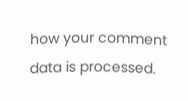how your comment data is processed.